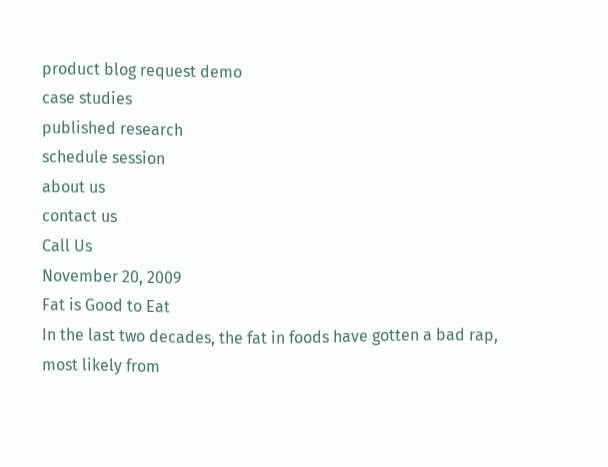product blog request demo
case studies
published research
schedule session
about us
contact us
Call Us
November 20, 2009
Fat is Good to Eat
In the last two decades, the fat in foods have gotten a bad rap, most likely from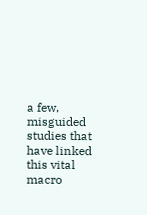a few, misguided studies that have linked this vital macro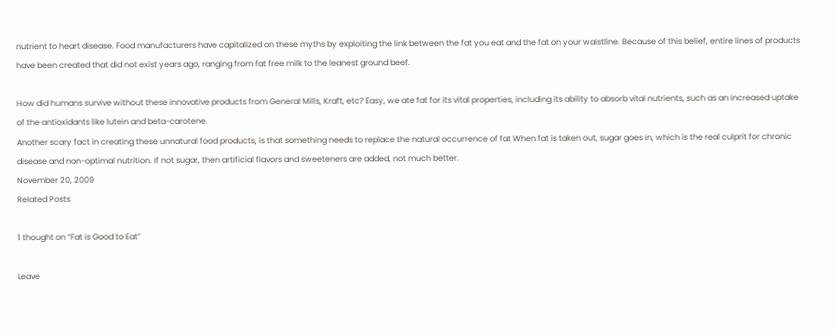nutrient to heart disease. Food manufacturers have capitalized on these myths by exploiting the link between the fat you eat and the fat on your waistline. Because of this belief, entire lines of products have been created that did not exist years ago, ranging from fat free milk to the leanest ground beef.

How did humans survive without these innovative products from General Mills, Kraft, etc? Easy, we ate fat for its vital properties, including its ability to absorb vital nutrients, such as an increased uptake of the antioxidants like lutein and beta-carotene.
Another scary fact in creating these unnatural food products, is that something needs to replace the natural occurrence of fat When fat is taken out, sugar goes in, which is the real culprit for chronic disease and non-optimal nutrition. If not sugar, then artificial flavors and sweeteners are added, not much better.
November 20, 2009
Related Posts

1 thought on “Fat is Good to Eat”

Leave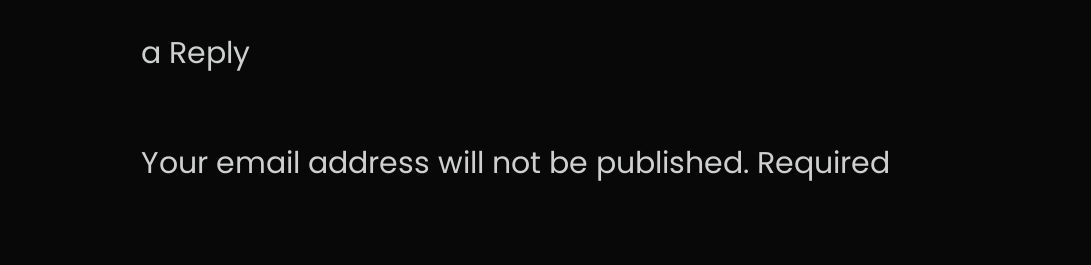a Reply

Your email address will not be published. Required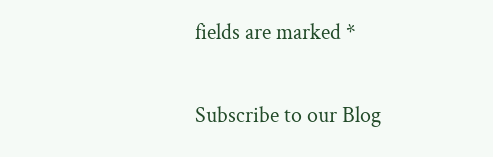fields are marked *

Subscribe to our Blog